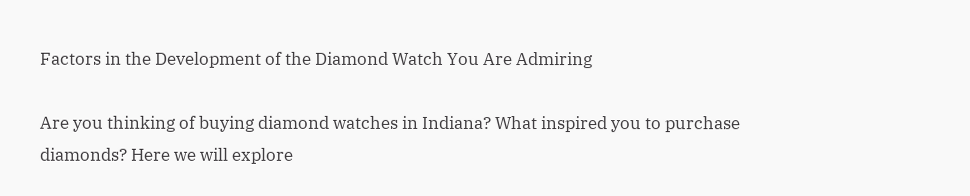Factors in the Development of the Diamond Watch You Are Admiring

Are you thinking of buying diamond watches in Indiana? What inspired you to purchase diamonds? Here we will explore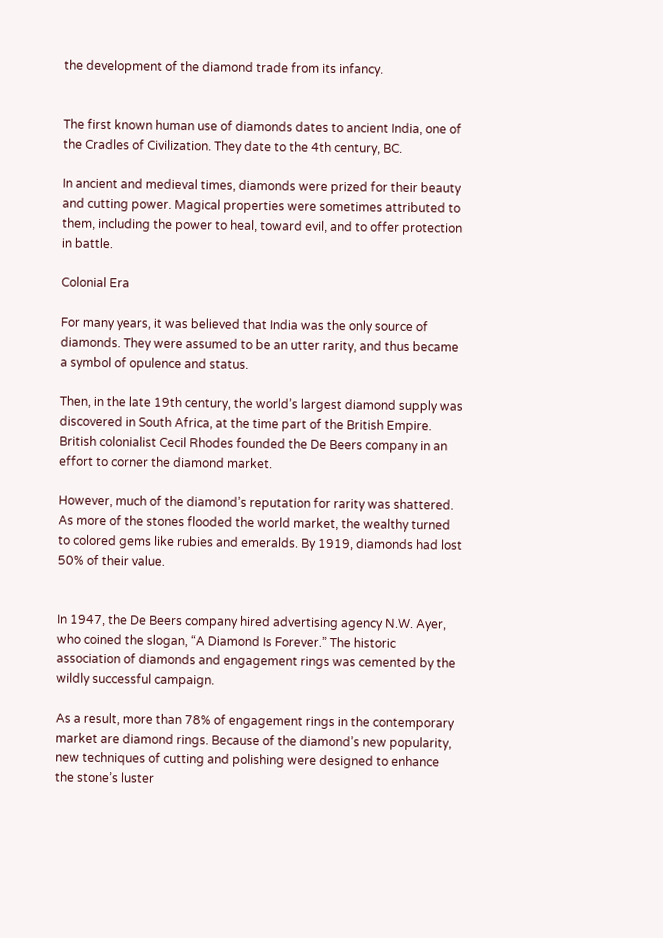the development of the diamond trade from its infancy.


The first known human use of diamonds dates to ancient India, one of the Cradles of Civilization. They date to the 4th century, BC.

In ancient and medieval times, diamonds were prized for their beauty and cutting power. Magical properties were sometimes attributed to them, including the power to heal, toward evil, and to offer protection in battle.

Colonial Era

For many years, it was believed that India was the only source of diamonds. They were assumed to be an utter rarity, and thus became a symbol of opulence and status.

Then, in the late 19th century, the world’s largest diamond supply was discovered in South Africa, at the time part of the British Empire. British colonialist Cecil Rhodes founded the De Beers company in an effort to corner the diamond market.

However, much of the diamond’s reputation for rarity was shattered. As more of the stones flooded the world market, the wealthy turned to colored gems like rubies and emeralds. By 1919, diamonds had lost 50% of their value.


In 1947, the De Beers company hired advertising agency N.W. Ayer, who coined the slogan, “A Diamond Is Forever.” The historic association of diamonds and engagement rings was cemented by the wildly successful campaign.

As a result, more than 78% of engagement rings in the contemporary market are diamond rings. Because of the diamond’s new popularity, new techniques of cutting and polishing were designed to enhance the stone’s luster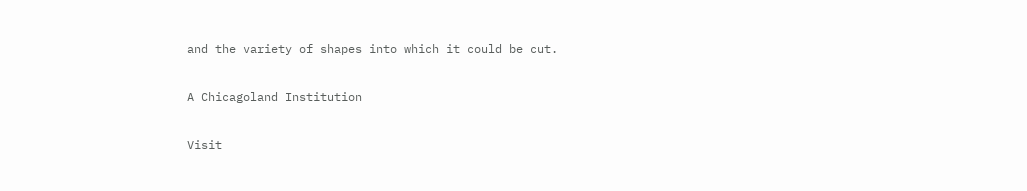and the variety of shapes into which it could be cut.

A Chicagoland Institution

Visit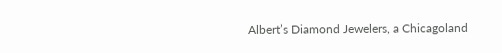Albert’s Diamond Jewelers, a Chicagoland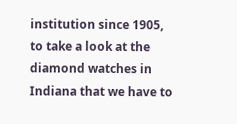institution since 1905, to take a look at the diamond watches in Indiana that we have to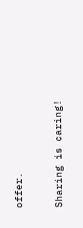offer.

Sharing is caring!